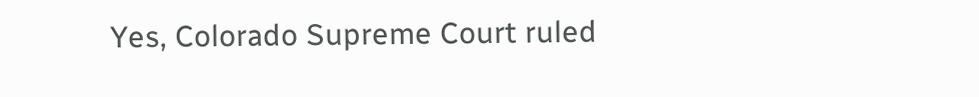Yes, Colorado Supreme Court ruled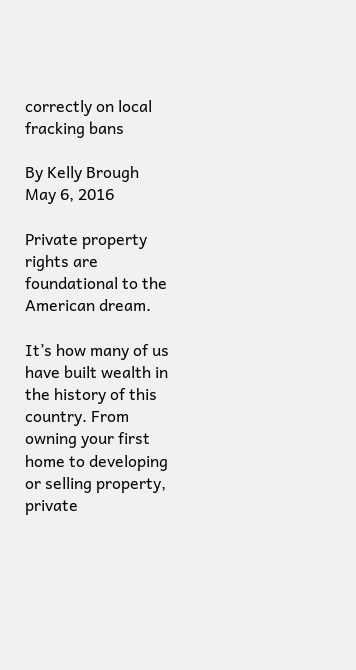correctly on local fracking bans

By Kelly Brough
May 6, 2016

Private property rights are foundational to the American dream.

It’s how many of us have built wealth in the history of this country. From owning your first home to developing or selling property, private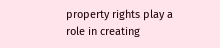property rights play a role in creating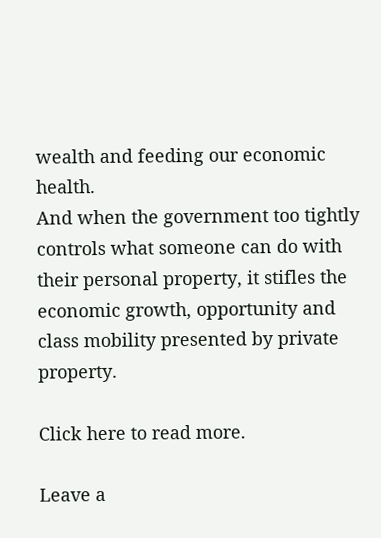wealth and feeding our economic health.
And when the government too tightly controls what someone can do with their personal property, it stifles the economic growth, opportunity and class mobility presented by private property.

Click here to read more.

Leave a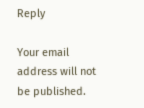Reply

Your email address will not be published.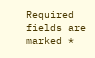Required fields are marked *